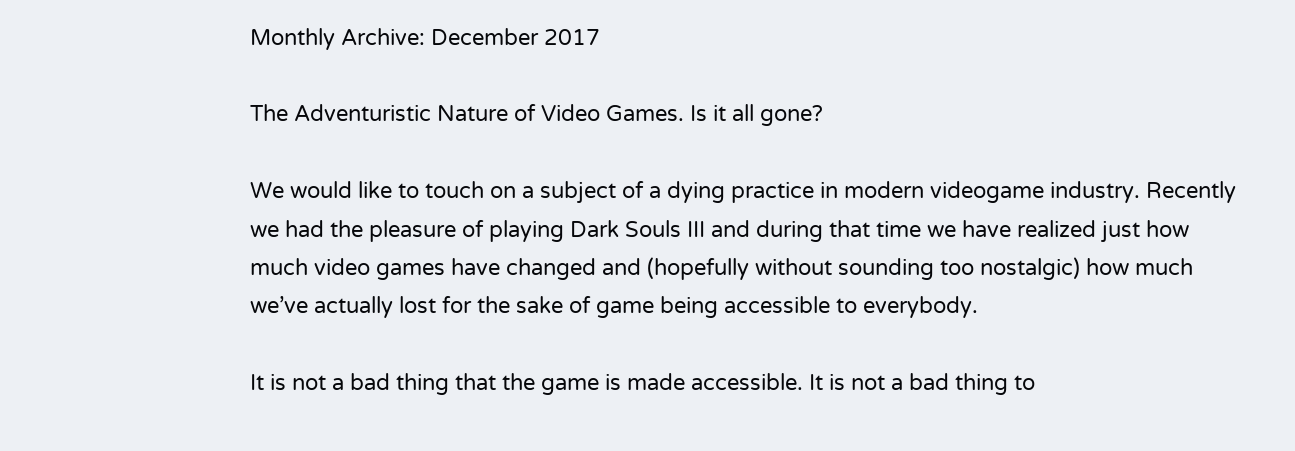Monthly Archive: December 2017

The Adventuristic Nature of Video Games. Is it all gone?

We would like to touch on a subject of a dying practice in modern videogame industry. Recently we had the pleasure of playing Dark Souls III and during that time we have realized just how much video games have changed and (hopefully without sounding too nostalgic) how much we’ve actually lost for the sake of game being accessible to everybody.

It is not a bad thing that the game is made accessible. It is not a bad thing to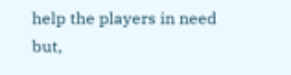help the players in need but,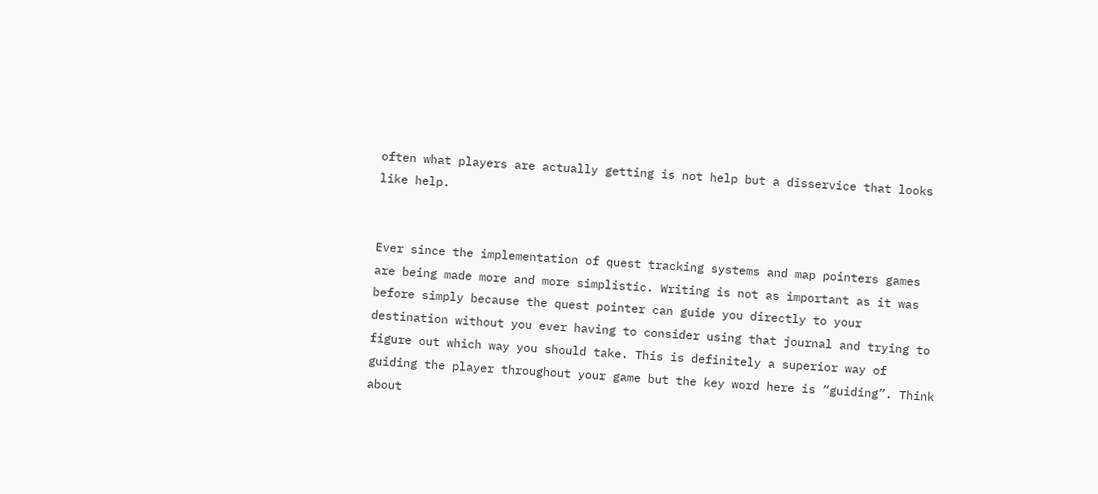often what players are actually getting is not help but a disservice that looks like help.


Ever since the implementation of quest tracking systems and map pointers games are being made more and more simplistic. Writing is not as important as it was before simply because the quest pointer can guide you directly to your destination without you ever having to consider using that journal and trying to figure out which way you should take. This is definitely a superior way of guiding the player throughout your game but the key word here is “guiding”. Think about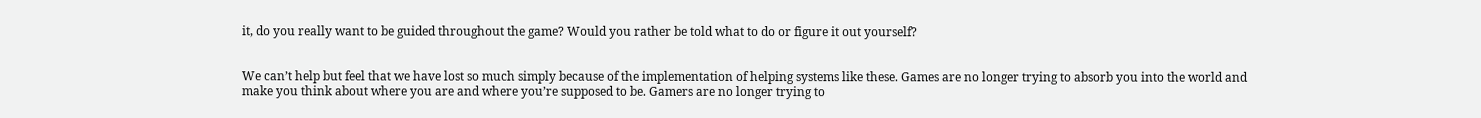it, do you really want to be guided throughout the game? Would you rather be told what to do or figure it out yourself?


We can’t help but feel that we have lost so much simply because of the implementation of helping systems like these. Games are no longer trying to absorb you into the world and make you think about where you are and where you’re supposed to be. Gamers are no longer trying to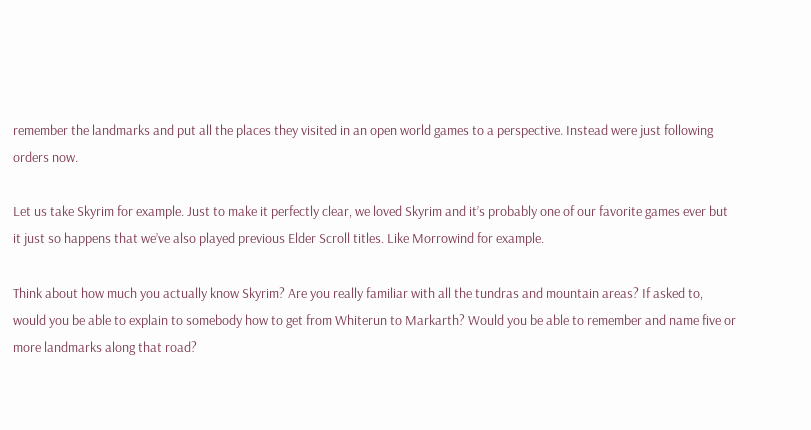remember the landmarks and put all the places they visited in an open world games to a perspective. Instead were just following orders now.

Let us take Skyrim for example. Just to make it perfectly clear, we loved Skyrim and it’s probably one of our favorite games ever but it just so happens that we’ve also played previous Elder Scroll titles. Like Morrowind for example.

Think about how much you actually know Skyrim? Are you really familiar with all the tundras and mountain areas? If asked to, would you be able to explain to somebody how to get from Whiterun to Markarth? Would you be able to remember and name five or more landmarks along that road?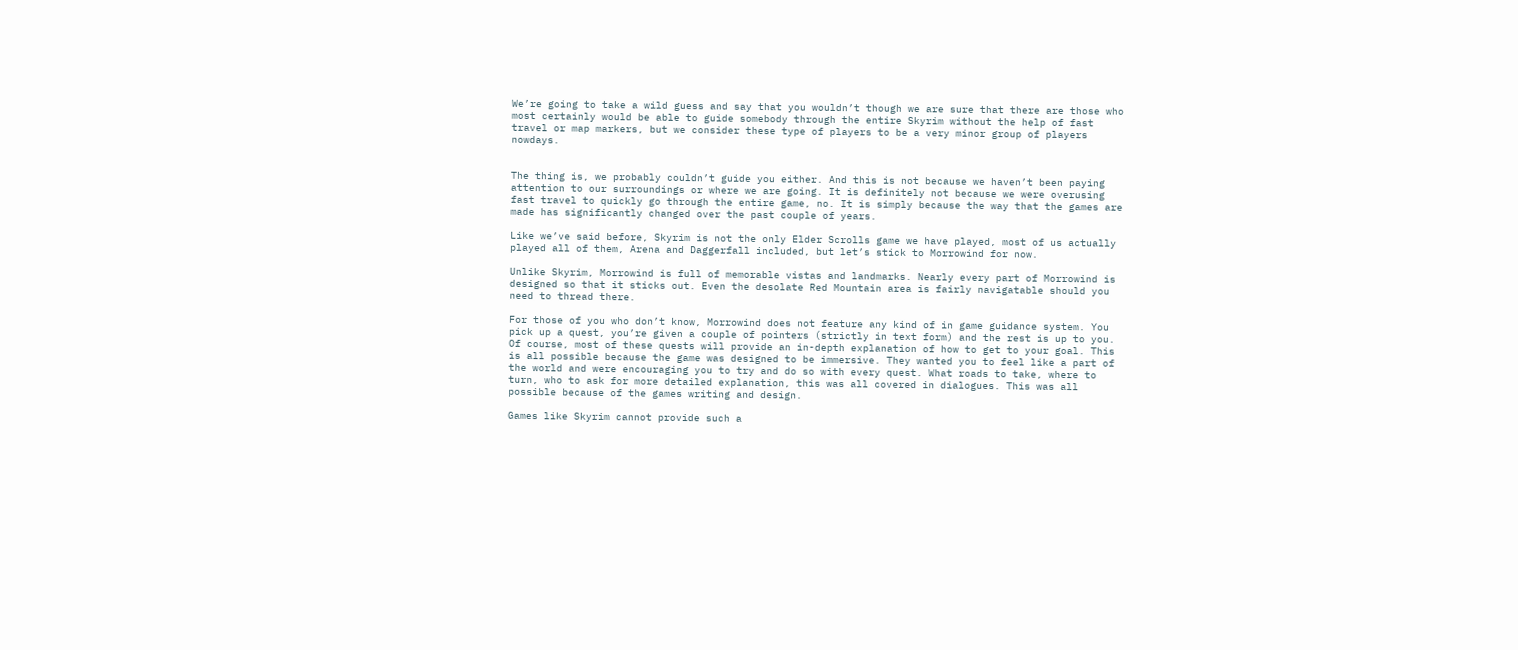We’re going to take a wild guess and say that you wouldn’t though we are sure that there are those who most certainly would be able to guide somebody through the entire Skyrim without the help of fast travel or map markers, but we consider these type of players to be a very minor group of players nowdays.


The thing is, we probably couldn’t guide you either. And this is not because we haven’t been paying attention to our surroundings or where we are going. It is definitely not because we were overusing fast travel to quickly go through the entire game, no. It is simply because the way that the games are made has significantly changed over the past couple of years.

Like we’ve said before, Skyrim is not the only Elder Scrolls game we have played, most of us actually played all of them, Arena and Daggerfall included, but let’s stick to Morrowind for now.

Unlike Skyrim, Morrowind is full of memorable vistas and landmarks. Nearly every part of Morrowind is designed so that it sticks out. Even the desolate Red Mountain area is fairly navigatable should you need to thread there.

For those of you who don’t know, Morrowind does not feature any kind of in game guidance system. You pick up a quest, you’re given a couple of pointers (strictly in text form) and the rest is up to you. Of course, most of these quests will provide an in-depth explanation of how to get to your goal. This is all possible because the game was designed to be immersive. They wanted you to feel like a part of the world and were encouraging you to try and do so with every quest. What roads to take, where to turn, who to ask for more detailed explanation, this was all covered in dialogues. This was all possible because of the games writing and design.

Games like Skyrim cannot provide such a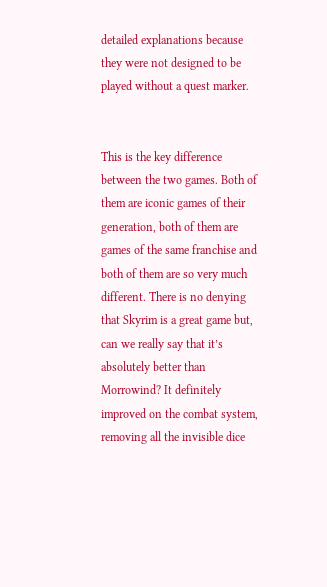detailed explanations because they were not designed to be played without a quest marker.


This is the key difference between the two games. Both of them are iconic games of their generation, both of them are games of the same franchise and both of them are so very much different. There is no denying that Skyrim is a great game but, can we really say that it’s absolutely better than Morrowind? It definitely improved on the combat system, removing all the invisible dice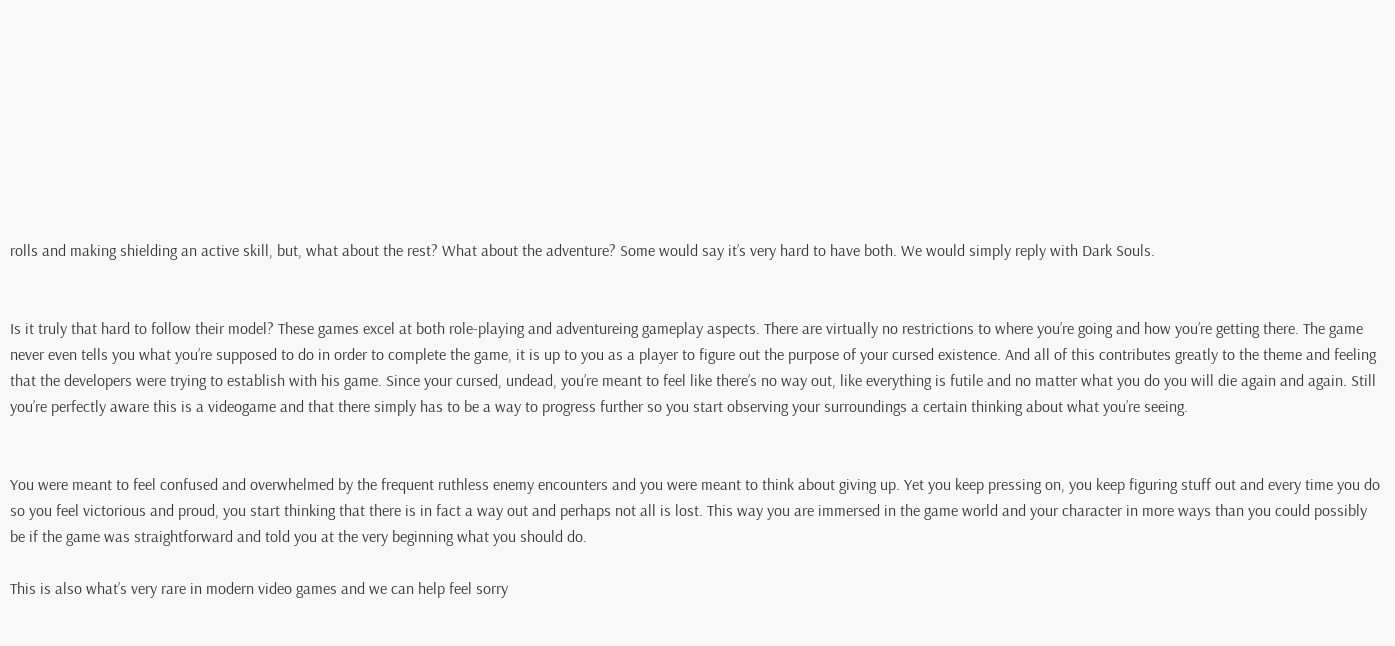rolls and making shielding an active skill, but, what about the rest? What about the adventure? Some would say it’s very hard to have both. We would simply reply with Dark Souls.


Is it truly that hard to follow their model? These games excel at both role-playing and adventureing gameplay aspects. There are virtually no restrictions to where you’re going and how you’re getting there. The game never even tells you what you’re supposed to do in order to complete the game, it is up to you as a player to figure out the purpose of your cursed existence. And all of this contributes greatly to the theme and feeling that the developers were trying to establish with his game. Since your cursed, undead, you’re meant to feel like there’s no way out, like everything is futile and no matter what you do you will die again and again. Still you’re perfectly aware this is a videogame and that there simply has to be a way to progress further so you start observing your surroundings a certain thinking about what you’re seeing.


You were meant to feel confused and overwhelmed by the frequent ruthless enemy encounters and you were meant to think about giving up. Yet you keep pressing on, you keep figuring stuff out and every time you do so you feel victorious and proud, you start thinking that there is in fact a way out and perhaps not all is lost. This way you are immersed in the game world and your character in more ways than you could possibly be if the game was straightforward and told you at the very beginning what you should do.

This is also what’s very rare in modern video games and we can help feel sorry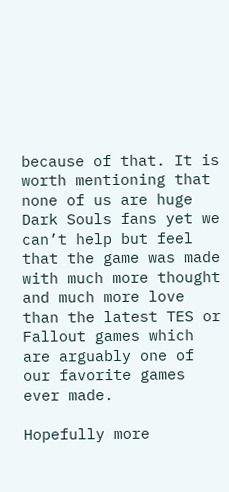because of that. It is worth mentioning that none of us are huge Dark Souls fans yet we can’t help but feel that the game was made with much more thought and much more love than the latest TES or Fallout games which are arguably one of our favorite games ever made.

Hopefully more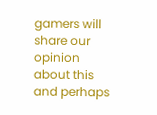gamers will share our opinion about this and perhaps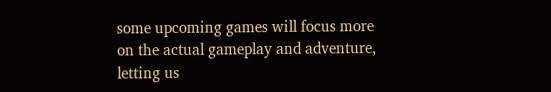some upcoming games will focus more on the actual gameplay and adventure, letting us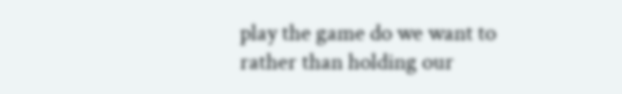play the game do we want to rather than holding our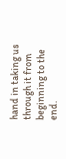hand in taking us through it from beginning to the end.